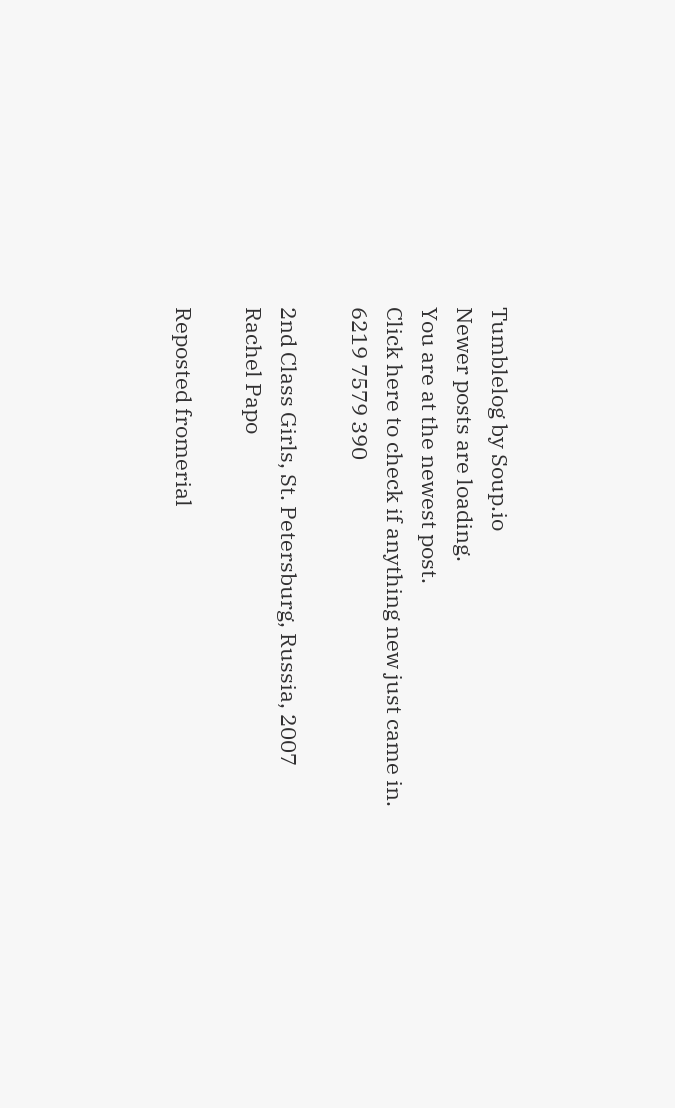Tumblelog by Soup.io
Newer posts are loading.
You are at the newest post.
Click here to check if anything new just came in.
6219 7579 390

2nd Class Girls, St. Petersburg, Russia, 2007
Rachel Papo

Reposted fromerial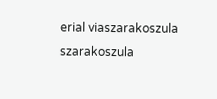erial viaszarakoszula szarakoszula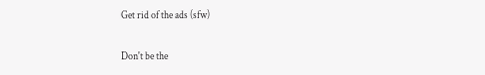Get rid of the ads (sfw)

Don't be the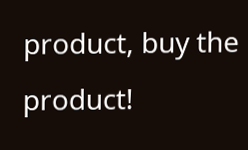product, buy the product!